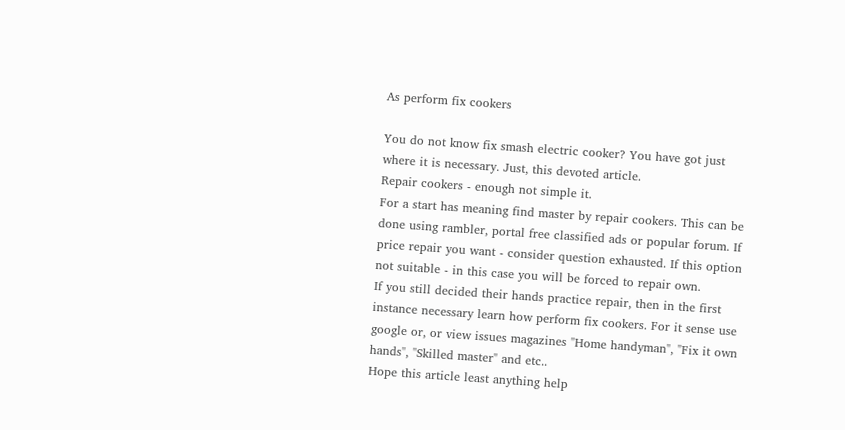As perform fix cookers

You do not know fix smash electric cooker? You have got just where it is necessary. Just, this devoted article.
Repair cookers - enough not simple it.
For a start has meaning find master by repair cookers. This can be done using rambler, portal free classified ads or popular forum. If price repair you want - consider question exhausted. If this option not suitable - in this case you will be forced to repair own.
If you still decided their hands practice repair, then in the first instance necessary learn how perform fix cookers. For it sense use google or, or view issues magazines "Home handyman", "Fix it own hands", "Skilled master" and etc..
Hope this article least anything help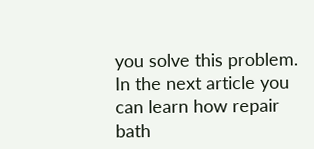you solve this problem. In the next article you can learn how repair bath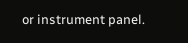or instrument panel.